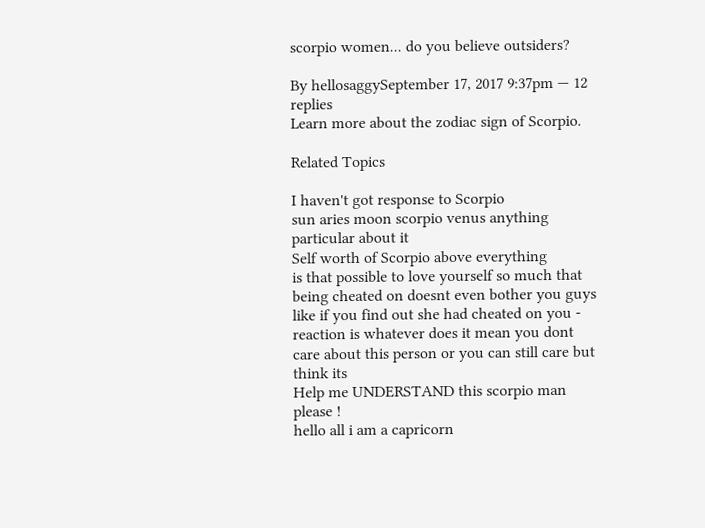scorpio women... do you believe outsiders?

By hellosaggySeptember 17, 2017 9:37pm — 12 replies
Learn more about the zodiac sign of Scorpio.

Related Topics

I haven't got response to Scorpio
sun aries moon scorpio venus anything particular about it
Self worth of Scorpio above everything
is that possible to love yourself so much that being cheated on doesnt even bother you guys like if you find out she had cheated on you - reaction is whatever does it mean you dont care about this person or you can still care but think its
Help me UNDERSTAND this scorpio man please !
hello all i am a capricorn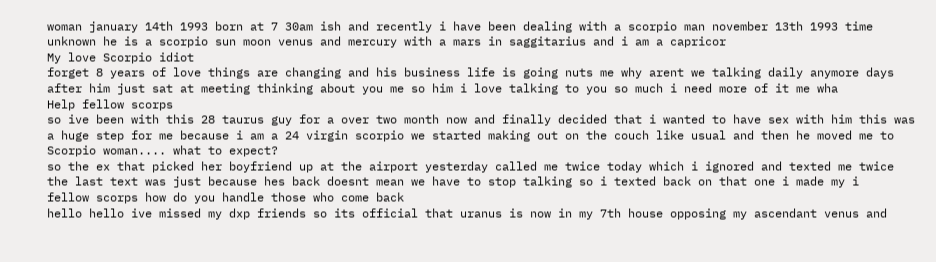woman january 14th 1993 born at 7 30am ish and recently i have been dealing with a scorpio man november 13th 1993 time unknown he is a scorpio sun moon venus and mercury with a mars in saggitarius and i am a capricor
My love Scorpio idiot
forget 8 years of love things are changing and his business life is going nuts me why arent we talking daily anymore days after him just sat at meeting thinking about you me so him i love talking to you so much i need more of it me wha
Help fellow scorps
so ive been with this 28 taurus guy for a over two month now and finally decided that i wanted to have sex with him this was a huge step for me because i am a 24 virgin scorpio we started making out on the couch like usual and then he moved me to
Scorpio woman.... what to expect?
so the ex that picked her boyfriend up at the airport yesterday called me twice today which i ignored and texted me twice the last text was just because hes back doesnt mean we have to stop talking so i texted back on that one i made my i
fellow scorps how do you handle those who come back
hello hello ive missed my dxp friends so its official that uranus is now in my 7th house opposing my ascendant venus and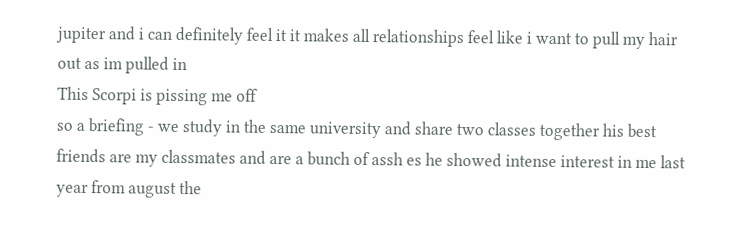jupiter and i can definitely feel it it makes all relationships feel like i want to pull my hair out as im pulled in
This Scorpi is pissing me off
so a briefing - we study in the same university and share two classes together his best friends are my classmates and are a bunch of assh es he showed intense interest in me last year from august the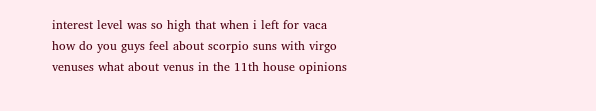interest level was so high that when i left for vaca
how do you guys feel about scorpio suns with virgo venuses what about venus in the 11th house opinions